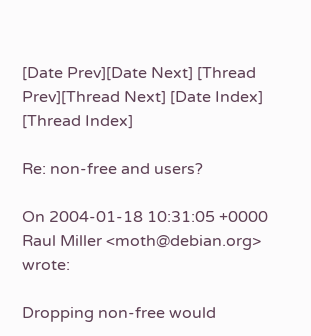[Date Prev][Date Next] [Thread Prev][Thread Next] [Date Index] [Thread Index]

Re: non-free and users?

On 2004-01-18 10:31:05 +0000 Raul Miller <moth@debian.org> wrote:

Dropping non-free would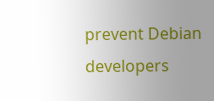prevent Debian developers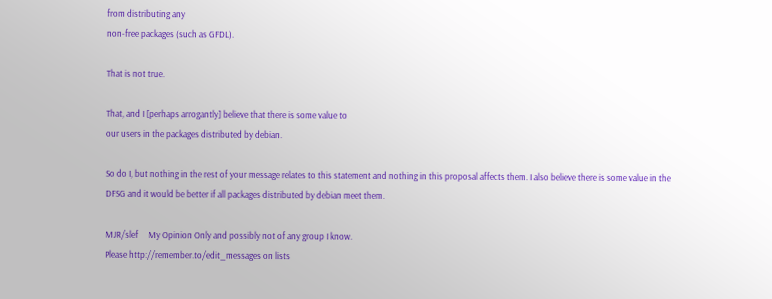from distributing any
non-free packages (such as GFDL).

That is not true.

That, and I [perhaps arrogantly] believe that there is some value to
our users in the packages distributed by debian.

So do I, but nothing in the rest of your message relates to this statement and nothing in this proposal affects them. I also believe there is some value in the DFSG and it would be better if all packages distributed by debian meet them.

MJR/slef     My Opinion Only and possibly not of any group I know.
Please http://remember.to/edit_messages on lists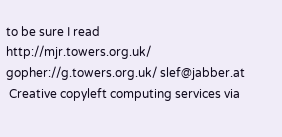to be sure I read
http://mjr.towers.org.uk/ gopher://g.towers.org.uk/ slef@jabber.at
 Creative copyleft computing services via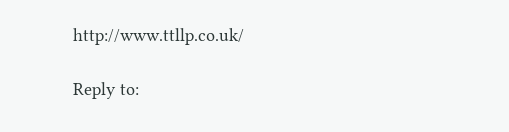http://www.ttllp.co.uk/

Reply to: